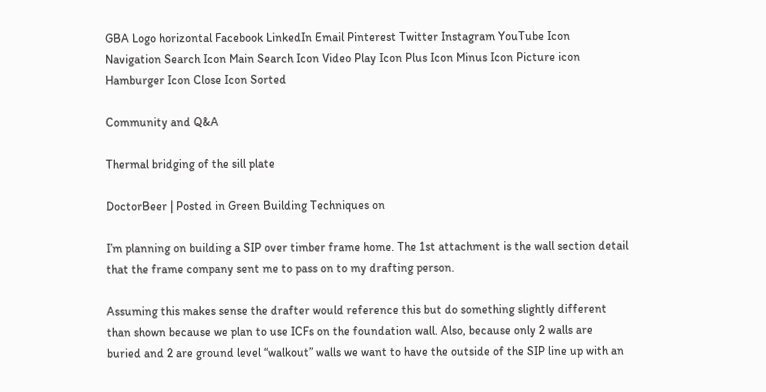GBA Logo horizontal Facebook LinkedIn Email Pinterest Twitter Instagram YouTube Icon Navigation Search Icon Main Search Icon Video Play Icon Plus Icon Minus Icon Picture icon Hamburger Icon Close Icon Sorted

Community and Q&A

Thermal bridging of the sill plate

DoctorBeer | Posted in Green Building Techniques on

I’m planning on building a SIP over timber frame home. The 1st attachment is the wall section detail that the frame company sent me to pass on to my drafting person.

Assuming this makes sense the drafter would reference this but do something slightly different than shown because we plan to use ICFs on the foundation wall. Also, because only 2 walls are buried and 2 are ground level “walkout” walls we want to have the outside of the SIP line up with an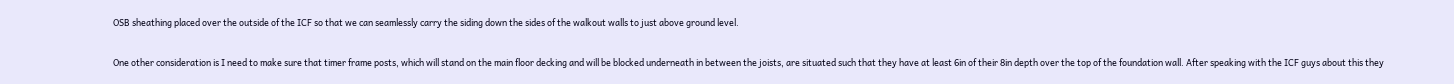OSB sheathing placed over the outside of the ICF so that we can seamlessly carry the siding down the sides of the walkout walls to just above ground level.

One other consideration is I need to make sure that timer frame posts, which will stand on the main floor decking and will be blocked underneath in between the joists, are situated such that they have at least 6in of their 8in depth over the top of the foundation wall. After speaking with the ICF guys about this they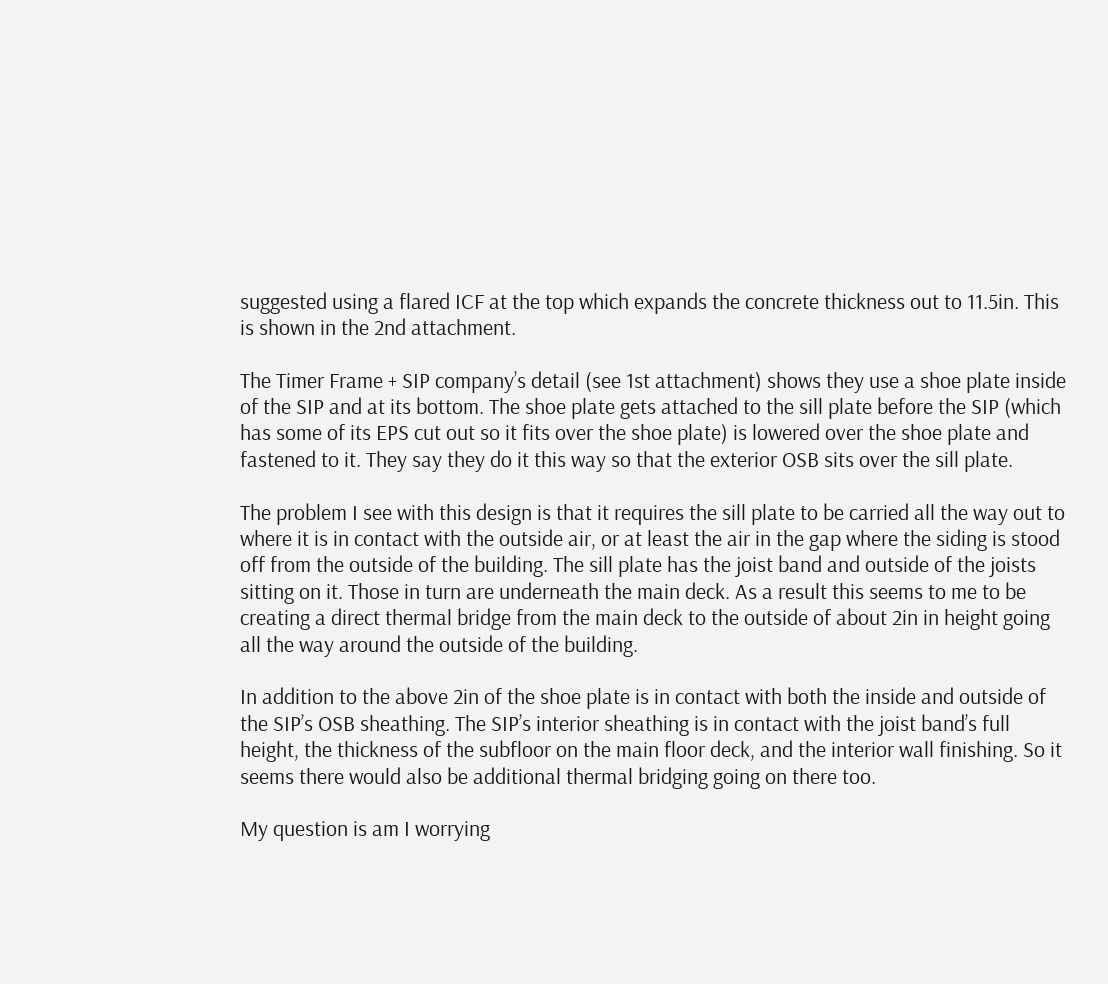suggested using a flared ICF at the top which expands the concrete thickness out to 11.5in. This is shown in the 2nd attachment.

The Timer Frame + SIP company’s detail (see 1st attachment) shows they use a shoe plate inside of the SIP and at its bottom. The shoe plate gets attached to the sill plate before the SIP (which has some of its EPS cut out so it fits over the shoe plate) is lowered over the shoe plate and fastened to it. They say they do it this way so that the exterior OSB sits over the sill plate.

The problem I see with this design is that it requires the sill plate to be carried all the way out to where it is in contact with the outside air, or at least the air in the gap where the siding is stood off from the outside of the building. The sill plate has the joist band and outside of the joists sitting on it. Those in turn are underneath the main deck. As a result this seems to me to be creating a direct thermal bridge from the main deck to the outside of about 2in in height going all the way around the outside of the building.

In addition to the above 2in of the shoe plate is in contact with both the inside and outside of the SIP’s OSB sheathing. The SIP’s interior sheathing is in contact with the joist band’s full height, the thickness of the subfloor on the main floor deck, and the interior wall finishing. So it seems there would also be additional thermal bridging going on there too.

My question is am I worrying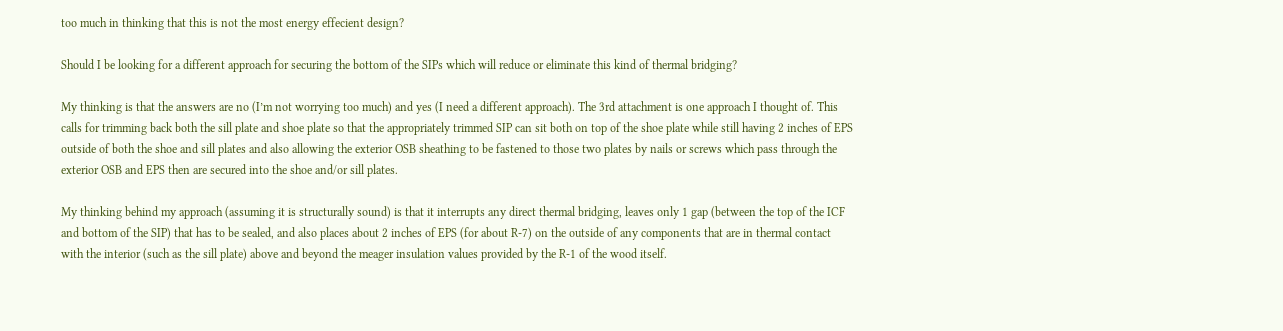too much in thinking that this is not the most energy effecient design?

Should I be looking for a different approach for securing the bottom of the SIPs which will reduce or eliminate this kind of thermal bridging?

My thinking is that the answers are no (I’m not worrying too much) and yes (I need a different approach). The 3rd attachment is one approach I thought of. This calls for trimming back both the sill plate and shoe plate so that the appropriately trimmed SIP can sit both on top of the shoe plate while still having 2 inches of EPS outside of both the shoe and sill plates and also allowing the exterior OSB sheathing to be fastened to those two plates by nails or screws which pass through the exterior OSB and EPS then are secured into the shoe and/or sill plates.

My thinking behind my approach (assuming it is structurally sound) is that it interrupts any direct thermal bridging, leaves only 1 gap (between the top of the ICF and bottom of the SIP) that has to be sealed, and also places about 2 inches of EPS (for about R-7) on the outside of any components that are in thermal contact with the interior (such as the sill plate) above and beyond the meager insulation values provided by the R-1 of the wood itself.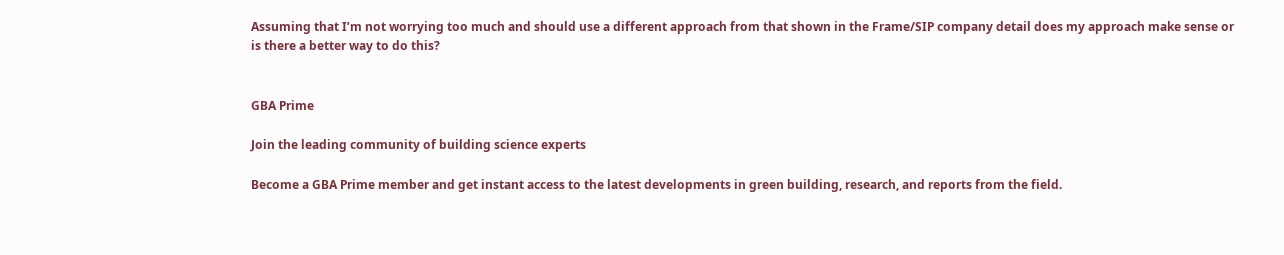Assuming that I’m not worrying too much and should use a different approach from that shown in the Frame/SIP company detail does my approach make sense or is there a better way to do this?


GBA Prime

Join the leading community of building science experts

Become a GBA Prime member and get instant access to the latest developments in green building, research, and reports from the field.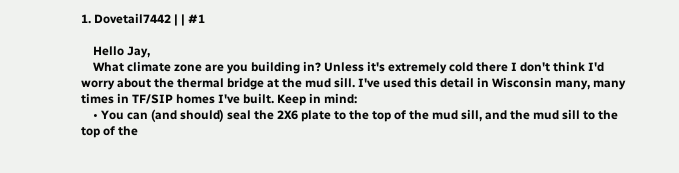1. Dovetail7442 | | #1

    Hello Jay,
    What climate zone are you building in? Unless it's extremely cold there I don't think I'd worry about the thermal bridge at the mud sill. I've used this detail in Wisconsin many, many times in TF/SIP homes I've built. Keep in mind:
    • You can (and should) seal the 2X6 plate to the top of the mud sill, and the mud sill to the top of the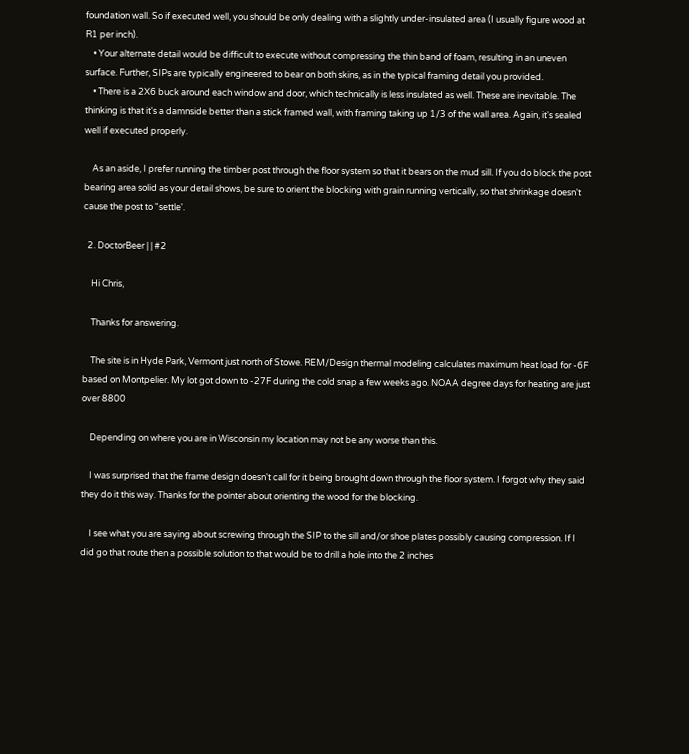foundation wall. So if executed well, you should be only dealing with a slightly under-insulated area (I usually figure wood at R1 per inch).
    • Your alternate detail would be difficult to execute without compressing the thin band of foam, resulting in an uneven surface. Further, SIPs are typically engineered to bear on both skins, as in the typical framing detail you provided.
    • There is a 2X6 buck around each window and door, which technically is less insulated as well. These are inevitable. The thinking is that it's a damnside better than a stick framed wall, with framing taking up 1/3 of the wall area. Again, it's sealed well if executed properly.

    As an aside, I prefer running the timber post through the floor system so that it bears on the mud sill. If you do block the post bearing area solid as your detail shows, be sure to orient the blocking with grain running vertically, so that shrinkage doesn't cause the post to "settle'.

  2. DoctorBeer | | #2

    Hi Chris,

    Thanks for answering.

    The site is in Hyde Park, Vermont just north of Stowe. REM/Design thermal modeling calculates maximum heat load for -6F based on Montpelier. My lot got down to -27F during the cold snap a few weeks ago. NOAA degree days for heating are just over 8800

    Depending on where you are in Wisconsin my location may not be any worse than this.

    I was surprised that the frame design doesn't call for it being brought down through the floor system. I forgot why they said they do it this way. Thanks for the pointer about orienting the wood for the blocking.

    I see what you are saying about screwing through the SIP to the sill and/or shoe plates possibly causing compression. If I did go that route then a possible solution to that would be to drill a hole into the 2 inches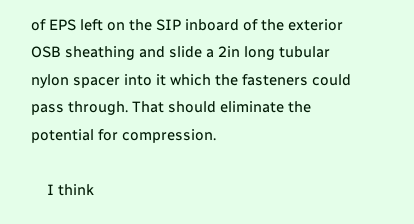of EPS left on the SIP inboard of the exterior OSB sheathing and slide a 2in long tubular nylon spacer into it which the fasteners could pass through. That should eliminate the potential for compression.

    I think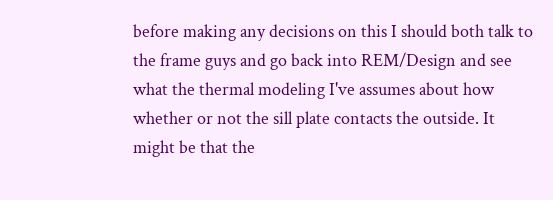before making any decisions on this I should both talk to the frame guys and go back into REM/Design and see what the thermal modeling I've assumes about how whether or not the sill plate contacts the outside. It might be that the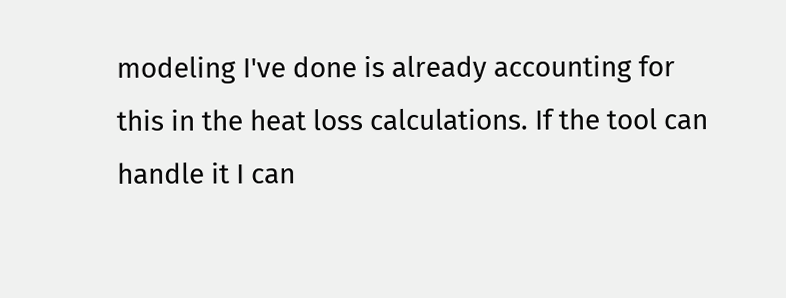modeling I've done is already accounting for this in the heat loss calculations. If the tool can handle it I can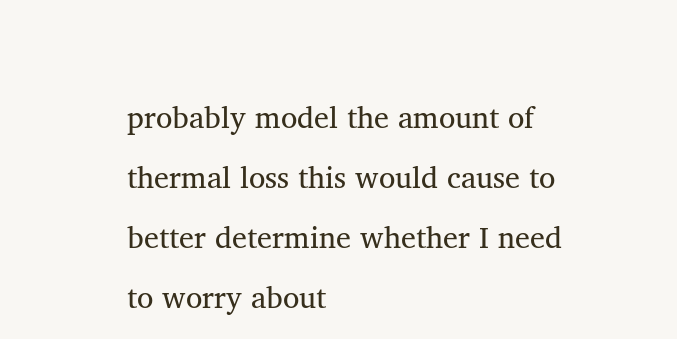probably model the amount of thermal loss this would cause to better determine whether I need to worry about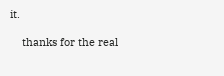it.

    thanks for the real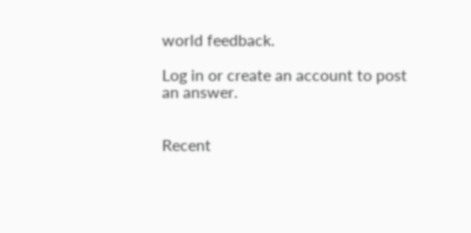world feedback.

Log in or create an account to post an answer.


Recent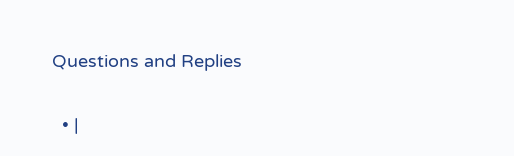Questions and Replies

  • |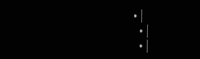• |
  • |
  • |